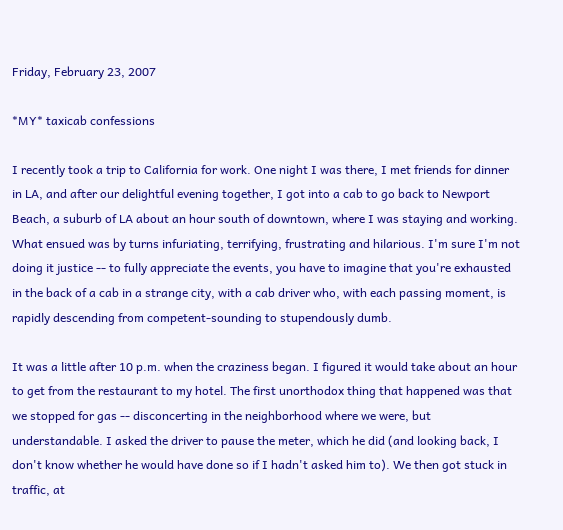Friday, February 23, 2007

*MY* taxicab confessions

I recently took a trip to California for work. One night I was there, I met friends for dinner in LA, and after our delightful evening together, I got into a cab to go back to Newport Beach, a suburb of LA about an hour south of downtown, where I was staying and working. What ensued was by turns infuriating, terrifying, frustrating and hilarious. I'm sure I'm not doing it justice -- to fully appreciate the events, you have to imagine that you're exhausted in the back of a cab in a strange city, with a cab driver who, with each passing moment, is rapidly descending from competent-sounding to stupendously dumb.

It was a little after 10 p.m. when the craziness began. I figured it would take about an hour to get from the restaurant to my hotel. The first unorthodox thing that happened was that we stopped for gas -- disconcerting in the neighborhood where we were, but understandable. I asked the driver to pause the meter, which he did (and looking back, I don't know whether he would have done so if I hadn't asked him to). We then got stuck in traffic, at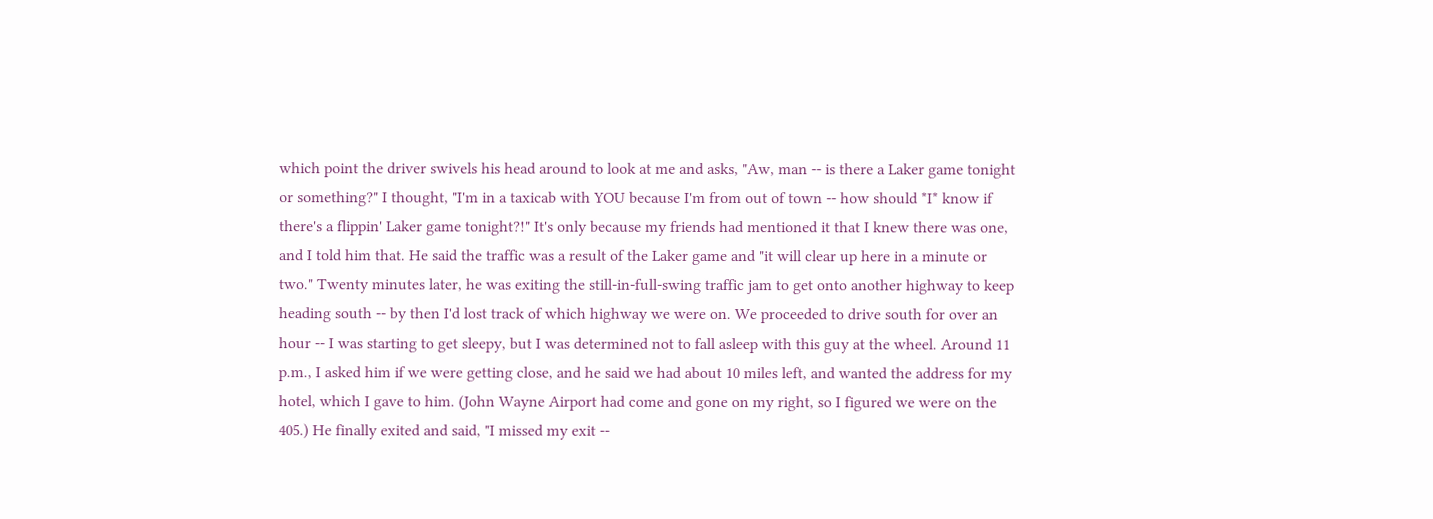which point the driver swivels his head around to look at me and asks, "Aw, man -- is there a Laker game tonight or something?" I thought, "I'm in a taxicab with YOU because I'm from out of town -- how should *I* know if there's a flippin' Laker game tonight?!" It's only because my friends had mentioned it that I knew there was one, and I told him that. He said the traffic was a result of the Laker game and "it will clear up here in a minute or two." Twenty minutes later, he was exiting the still-in-full-swing traffic jam to get onto another highway to keep heading south -- by then I'd lost track of which highway we were on. We proceeded to drive south for over an hour -- I was starting to get sleepy, but I was determined not to fall asleep with this guy at the wheel. Around 11 p.m., I asked him if we were getting close, and he said we had about 10 miles left, and wanted the address for my hotel, which I gave to him. (John Wayne Airport had come and gone on my right, so I figured we were on the 405.) He finally exited and said, "I missed my exit --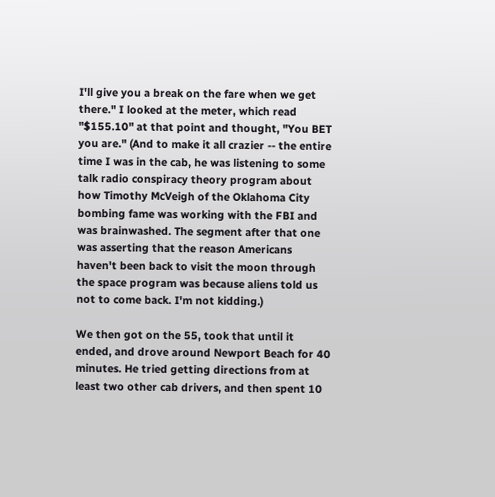I'll give you a break on the fare when we get there." I looked at the meter, which read "$155.10" at that point and thought, "You BET you are." (And to make it all crazier -- the entire time I was in the cab, he was listening to some talk radio conspiracy theory program about how Timothy McVeigh of the Oklahoma City bombing fame was working with the FBI and was brainwashed. The segment after that one was asserting that the reason Americans haven't been back to visit the moon through the space program was because aliens told us not to come back. I'm not kidding.)

We then got on the 55, took that until it ended, and drove around Newport Beach for 40 minutes. He tried getting directions from at least two other cab drivers, and then spent 10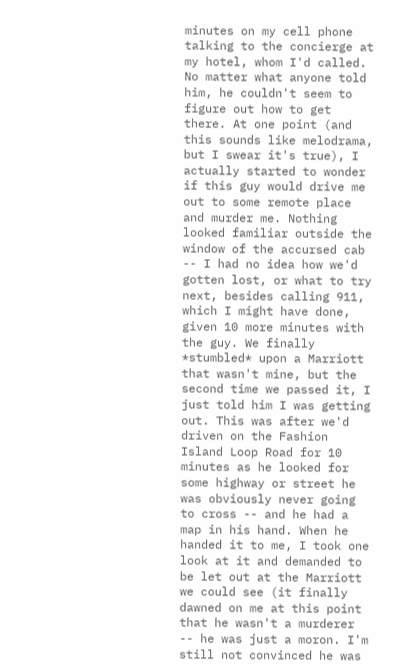minutes on my cell phone talking to the concierge at my hotel, whom I'd called. No matter what anyone told him, he couldn't seem to figure out how to get there. At one point (and this sounds like melodrama, but I swear it's true), I actually started to wonder if this guy would drive me out to some remote place and murder me. Nothing looked familiar outside the window of the accursed cab -- I had no idea how we'd gotten lost, or what to try next, besides calling 911, which I might have done, given 10 more minutes with the guy. We finally *stumbled* upon a Marriott that wasn't mine, but the second time we passed it, I just told him I was getting out. This was after we'd driven on the Fashion Island Loop Road for 10 minutes as he looked for some highway or street he was obviously never going to cross -- and he had a map in his hand. When he handed it to me, I took one look at it and demanded to be let out at the Marriott we could see (it finally dawned on me at this point that he wasn't a murderer -- he was just a moron. I'm still not convinced he was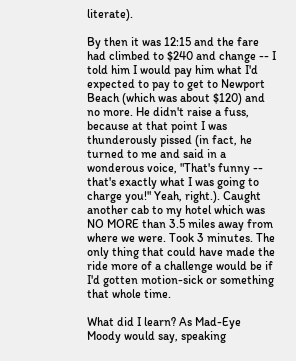literate).

By then it was 12:15 and the fare had climbed to $240 and change -- I told him I would pay him what I'd expected to pay to get to Newport Beach (which was about $120) and no more. He didn't raise a fuss, because at that point I was thunderously pissed (in fact, he turned to me and said in a wonderous voice, "That's funny -- that's exactly what I was going to charge you!" Yeah, right.). Caught another cab to my hotel which was NO MORE than 3.5 miles away from where we were. Took 3 minutes. The only thing that could have made the ride more of a challenge would be if I'd gotten motion-sick or something that whole time.

What did I learn? As Mad-Eye Moody would say, speaking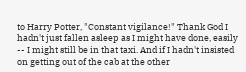to Harry Potter, "Constant vigilance!" Thank God I hadn't just fallen asleep as I might have done, easily -- I might still be in that taxi. And if I hadn't insisted on getting out of the cab at the other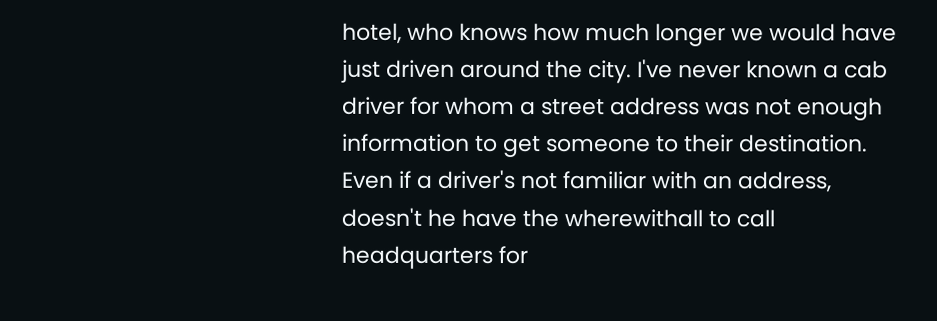hotel, who knows how much longer we would have just driven around the city. I've never known a cab driver for whom a street address was not enough information to get someone to their destination. Even if a driver's not familiar with an address, doesn't he have the wherewithall to call headquarters for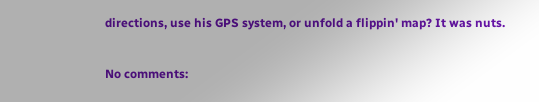directions, use his GPS system, or unfold a flippin' map? It was nuts.

No comments: